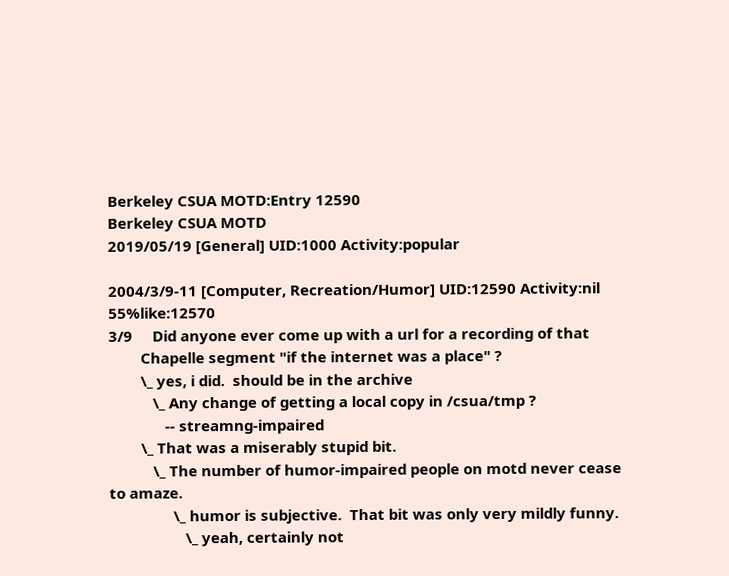Berkeley CSUA MOTD:Entry 12590
Berkeley CSUA MOTD
2019/05/19 [General] UID:1000 Activity:popular

2004/3/9-11 [Computer, Recreation/Humor] UID:12590 Activity:nil 55%like:12570
3/9     Did anyone ever come up with a url for a recording of that
        Chapelle segment "if the internet was a place" ?
        \_ yes, i did.  should be in the archive
           \_ Any change of getting a local copy in /csua/tmp ?
              -- streamng-impaired
        \_ That was a miserably stupid bit.
           \_ The number of humor-impaired people on motd never cease to amaze.
                \_ humor is subjective.  That bit was only very mildly funny.
                   \_ yeah, certainly not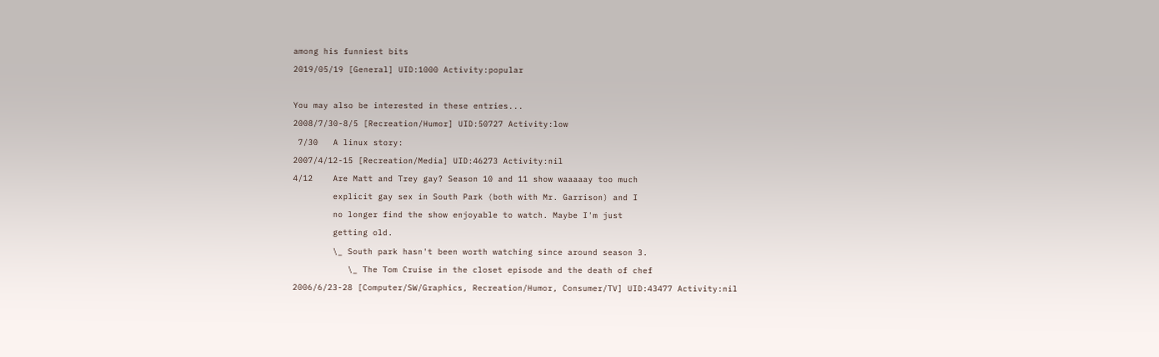among his funniest bits
2019/05/19 [General] UID:1000 Activity:popular

You may also be interested in these entries...
2008/7/30-8/5 [Recreation/Humor] UID:50727 Activity:low
 7/30   A linux story:
2007/4/12-15 [Recreation/Media] UID:46273 Activity:nil
4/12    Are Matt and Trey gay? Season 10 and 11 show waaaaay too much
        explicit gay sex in South Park (both with Mr. Garrison) and I
        no longer find the show enjoyable to watch. Maybe I'm just
        getting old.
        \_ South park hasn't been worth watching since around season 3.
           \_ The Tom Cruise in the closet episode and the death of chef
2006/6/23-28 [Computer/SW/Graphics, Recreation/Humor, Consumer/TV] UID:43477 Activity:nil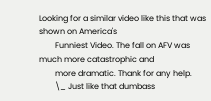Looking for a similar video like this that was shown on America's
        Funniest Video. The fall on AFV was much more catastrophic and
        more dramatic. Thank for any help.
        \_ Just like that dumbass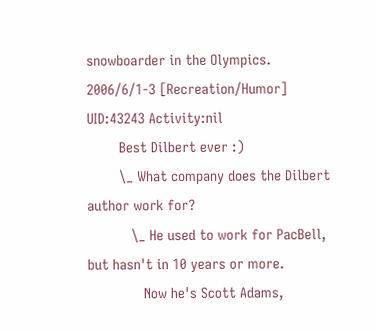snowboarder in the Olympics.
2006/6/1-3 [Recreation/Humor] UID:43243 Activity:nil
        Best Dilbert ever :)
        \_ What company does the Dilbert author work for?
           \_ He used to work for PacBell, but hasn't in 10 years or more.
              Now he's Scott Adams,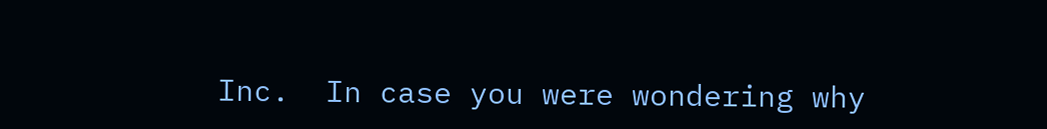Inc.  In case you were wondering why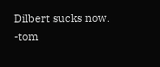Dilbert sucks now.  -tom